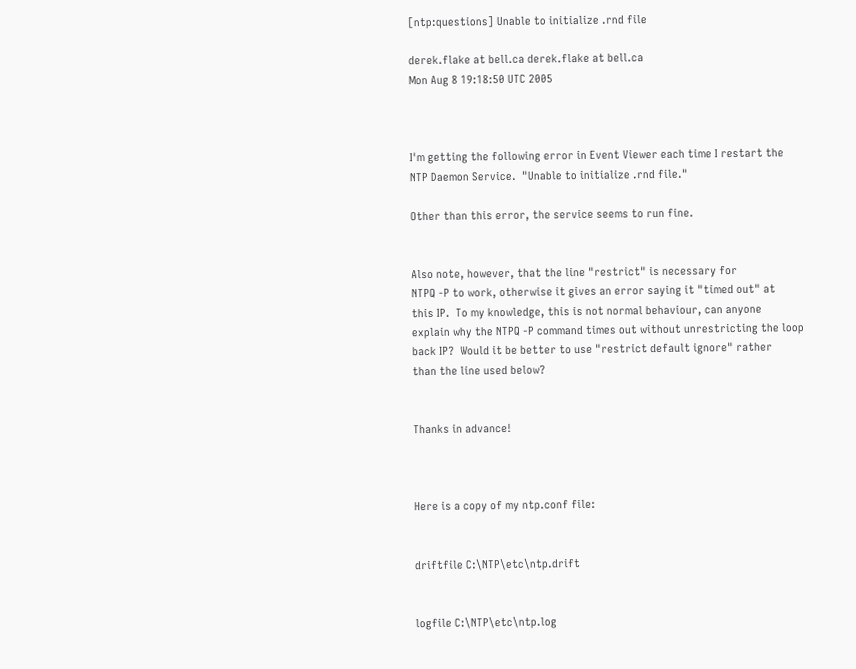[ntp:questions] Unable to initialize .rnd file

derek.flake at bell.ca derek.flake at bell.ca
Mon Aug 8 19:18:50 UTC 2005



I'm getting the following error in Event Viewer each time I restart the
NTP Daemon Service.  "Unable to initialize .rnd file."

Other than this error, the service seems to run fine.


Also note, however, that the line "restrict" is necessary for
NTPQ -P to work, otherwise it gives an error saying it "timed out" at
this IP.  To my knowledge, this is not normal behaviour, can anyone
explain why the NTPQ -P command times out without unrestricting the loop
back IP?  Would it be better to use "restrict default ignore" rather
than the line used below?


Thanks in advance!



Here is a copy of my ntp.conf file:


driftfile C:\NTP\etc\ntp.drift


logfile C:\NTP\etc\ntp.log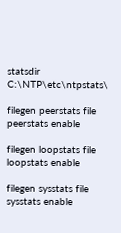statsdir C:\NTP\etc\ntpstats\

filegen peerstats file peerstats enable

filegen loopstats file loopstats enable

filegen sysstats file sysstats enable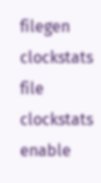filegen clockstats file clockstats enable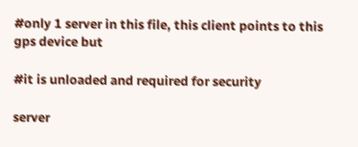#only 1 server in this file, this client points to this gps device but

#it is unloaded and required for security

server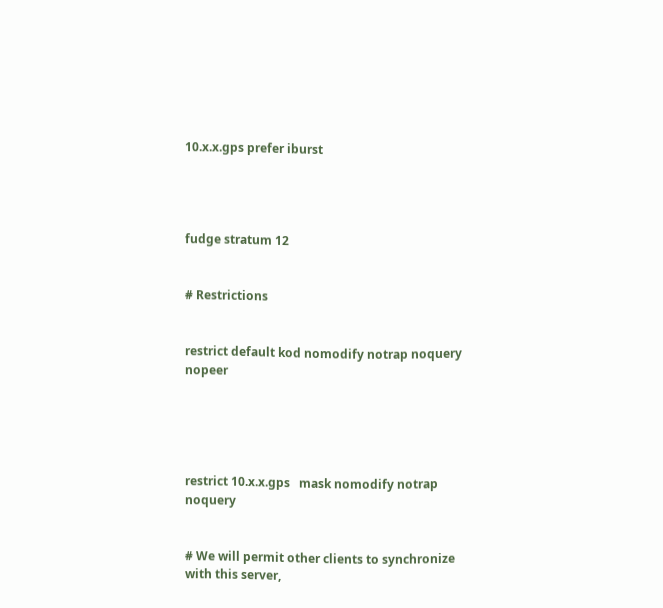10.x.x.gps prefer iburst




fudge stratum 12


# Restrictions


restrict default kod nomodify notrap noquery nopeer





restrict 10.x.x.gps   mask nomodify notrap noquery


# We will permit other clients to synchronize with this server,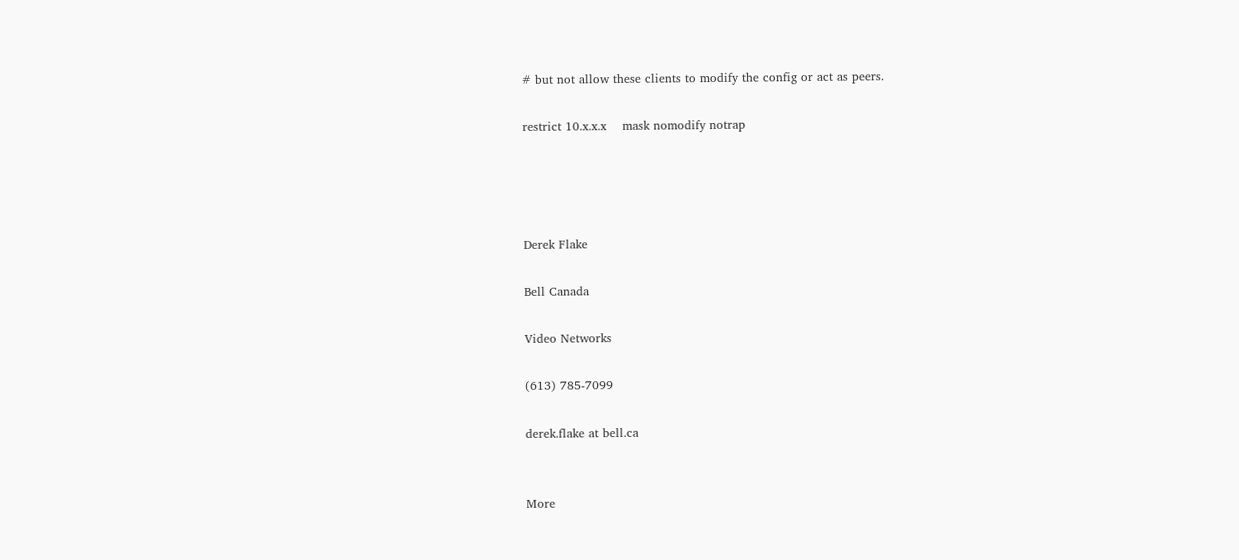# but not allow these clients to modify the config or act as peers.

restrict 10.x.x.x    mask nomodify notrap




Derek Flake

Bell Canada

Video Networks

(613) 785-7099

derek.flake at bell.ca


More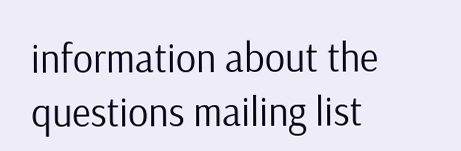information about the questions mailing list